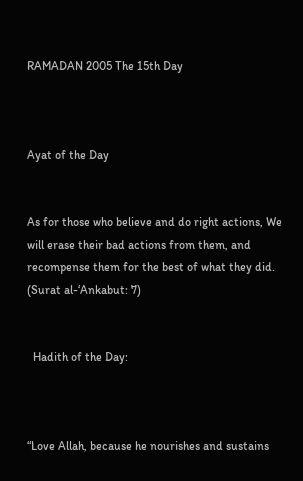RAMADAN 2005 The 15th Day



Ayat of the Day


As for those who believe and do right actions, We will erase their bad actions from them, and recompense them for the best of what they did.
(Surat al-‘Ankabut: 7)


  Hadith of the Day:



“Love Allah, because he nourishes and sustains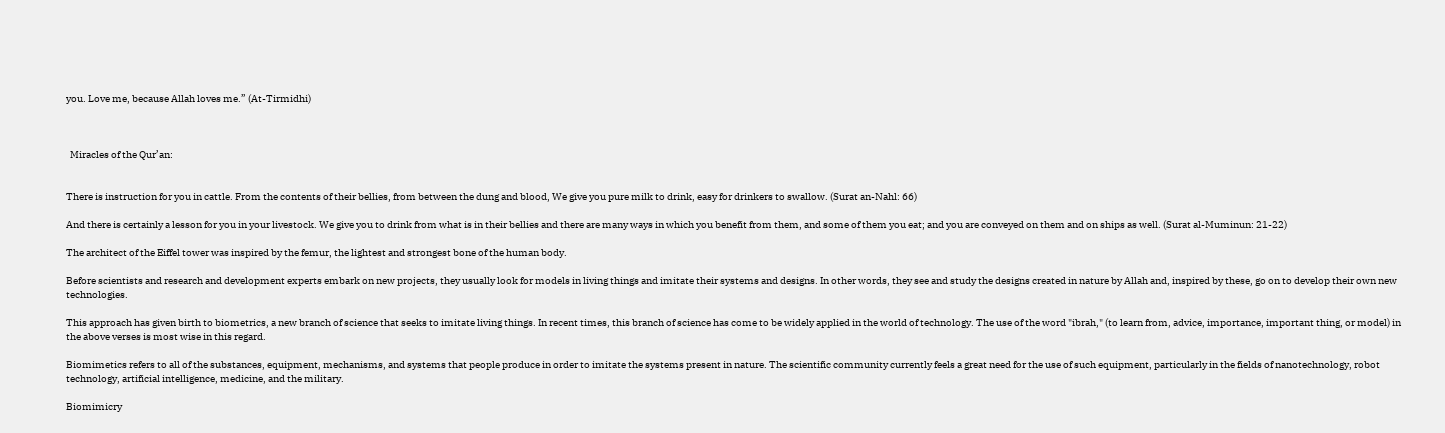you. Love me, because Allah loves me.” (At-Tirmidhi)



  Miracles of the Qur’an:


There is instruction for you in cattle. From the contents of their bellies, from between the dung and blood, We give you pure milk to drink, easy for drinkers to swallow. (Surat an-Nahl: 66)

And there is certainly a lesson for you in your livestock. We give you to drink from what is in their bellies and there are many ways in which you benefit from them, and some of them you eat; and you are conveyed on them and on ships as well. (Surat al-Muminun: 21-22)

The architect of the Eiffel tower was inspired by the femur, the lightest and strongest bone of the human body.

Before scientists and research and development experts embark on new projects, they usually look for models in living things and imitate their systems and designs. In other words, they see and study the designs created in nature by Allah and, inspired by these, go on to develop their own new technologies.

This approach has given birth to biometrics, a new branch of science that seeks to imitate living things. In recent times, this branch of science has come to be widely applied in the world of technology. The use of the word "ibrah," (to learn from, advice, importance, important thing, or model) in the above verses is most wise in this regard.

Biomimetics refers to all of the substances, equipment, mechanisms, and systems that people produce in order to imitate the systems present in nature. The scientific community currently feels a great need for the use of such equipment, particularly in the fields of nanotechnology, robot technology, artificial intelligence, medicine, and the military.

Biomimicry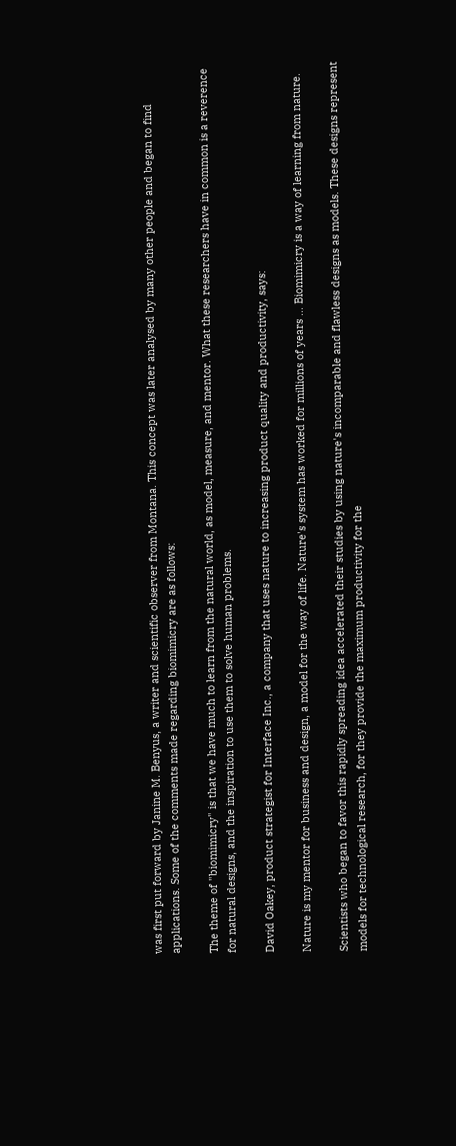was first put forward by Janine M. Benyus, a writer and scientific observer from Montana. This concept was later analysed by many other people and began to find applications. Some of the comments made regarding biomimicry are as follows:

The theme of "biomimicry" is that we have much to learn from the natural world, as model, measure, and mentor. What these researchers have in common is a reverence for natural designs, and the inspiration to use them to solve human problems.

David Oakey, product strategist for Interface Inc., a company that uses nature to increasing product quality and productivity, says:

Nature is my mentor for business and design, a model for the way of life. Nature's system has worked for millions of years … Biomimicry is a way of learning from nature.

Scientists who began to favor this rapidly spreading idea accelerated their studies by using nature's incomparable and flawless designs as models. These designs represent models for technological research, for they provide the maximum productivity for the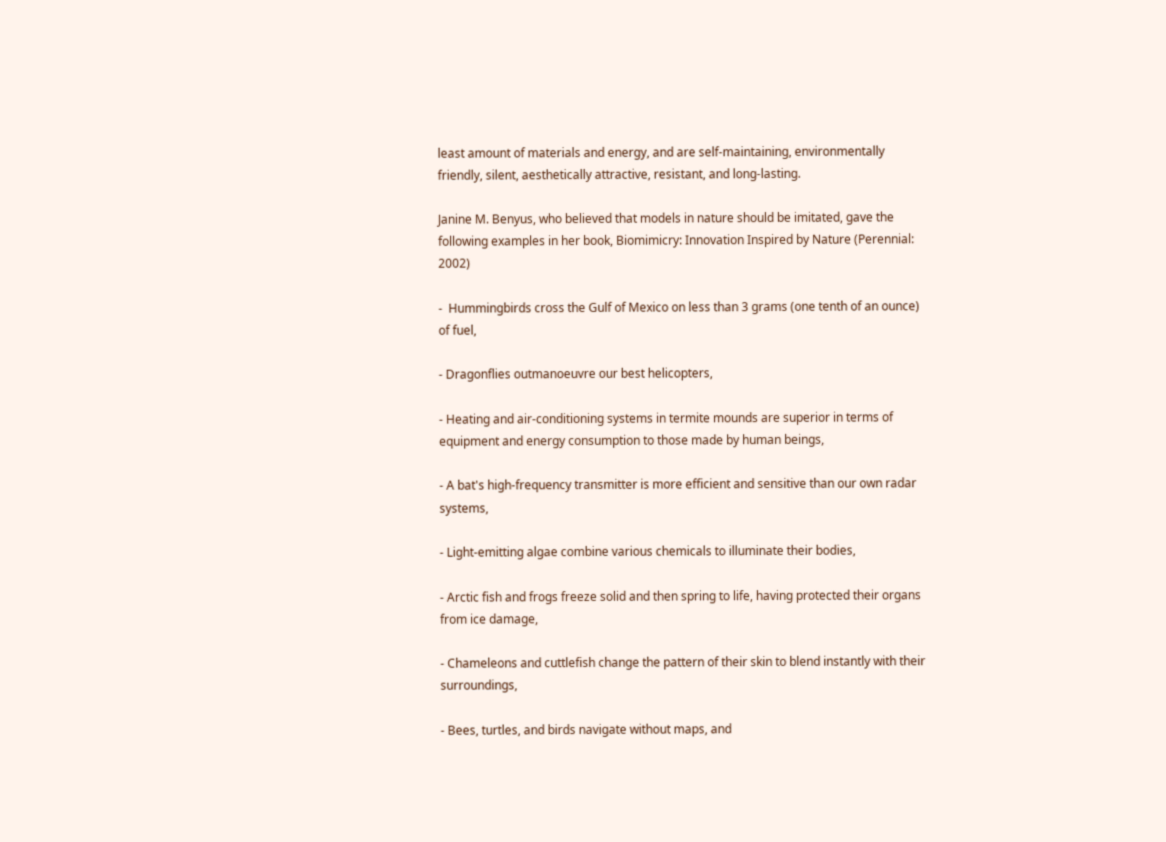least amount of materials and energy, and are self-maintaining, environmentally friendly, silent, aesthetically attractive, resistant, and long-lasting.

Janine M. Benyus, who believed that models in nature should be imitated, gave the following examples in her book, Biomimicry: Innovation Inspired by Nature (Perennial: 2002)

-  Hummingbirds cross the Gulf of Mexico on less than 3 grams (one tenth of an ounce) of fuel,

- Dragonflies outmanoeuvre our best helicopters,

- Heating and air-conditioning systems in termite mounds are superior in terms of equipment and energy consumption to those made by human beings,

- A bat's high-frequency transmitter is more efficient and sensitive than our own radar systems,

- Light-emitting algae combine various chemicals to illuminate their bodies,

- Arctic fish and frogs freeze solid and then spring to life, having protected their organs from ice damage,

- Chameleons and cuttlefish change the pattern of their skin to blend instantly with their surroundings,

- Bees, turtles, and birds navigate without maps, and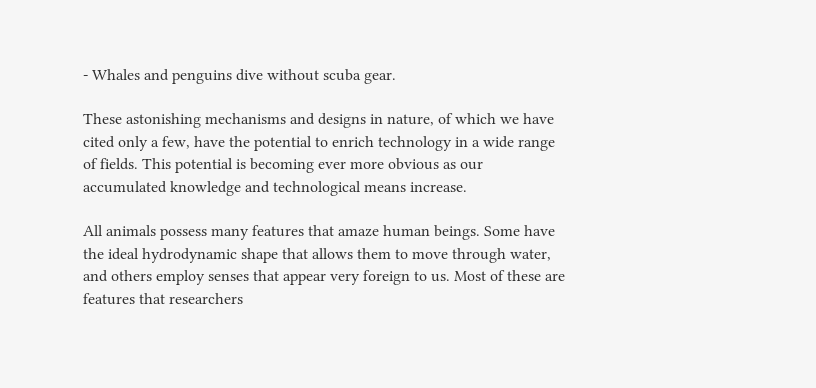- Whales and penguins dive without scuba gear.

These astonishing mechanisms and designs in nature, of which we have cited only a few, have the potential to enrich technology in a wide range of fields. This potential is becoming ever more obvious as our accumulated knowledge and technological means increase.

All animals possess many features that amaze human beings. Some have the ideal hydrodynamic shape that allows them to move through water, and others employ senses that appear very foreign to us. Most of these are features that researchers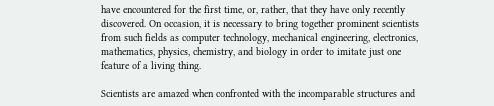have encountered for the first time, or, rather, that they have only recently discovered. On occasion, it is necessary to bring together prominent scientists from such fields as computer technology, mechanical engineering, electronics, mathematics, physics, chemistry, and biology in order to imitate just one feature of a living thing.

Scientists are amazed when confronted with the incomparable structures and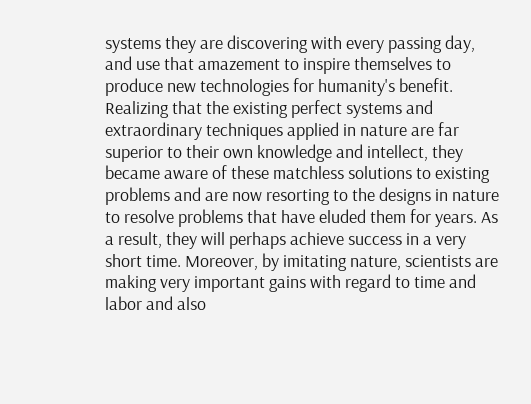systems they are discovering with every passing day, and use that amazement to inspire themselves to produce new technologies for humanity's benefit. Realizing that the existing perfect systems and extraordinary techniques applied in nature are far superior to their own knowledge and intellect, they became aware of these matchless solutions to existing problems and are now resorting to the designs in nature to resolve problems that have eluded them for years. As a result, they will perhaps achieve success in a very short time. Moreover, by imitating nature, scientists are making very important gains with regard to time and labor and also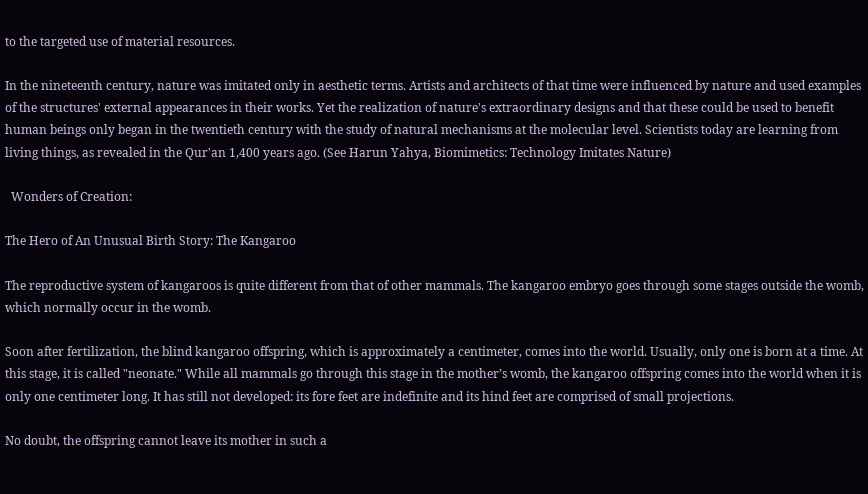to the targeted use of material resources.

In the nineteenth century, nature was imitated only in aesthetic terms. Artists and architects of that time were influenced by nature and used examples of the structures' external appearances in their works. Yet the realization of nature's extraordinary designs and that these could be used to benefit human beings only began in the twentieth century with the study of natural mechanisms at the molecular level. Scientists today are learning from living things, as revealed in the Qur'an 1,400 years ago. (See Harun Yahya, Biomimetics: Technology Imitates Nature)

  Wonders of Creation:

The Hero of An Unusual Birth Story: The Kangaroo

The reproductive system of kangaroos is quite different from that of other mammals. The kangaroo embryo goes through some stages outside the womb, which normally occur in the womb.

Soon after fertilization, the blind kangaroo offspring, which is approximately a centimeter, comes into the world. Usually, only one is born at a time. At this stage, it is called "neonate." While all mammals go through this stage in the mother’s womb, the kangaroo offspring comes into the world when it is only one centimeter long. It has still not developed: its fore feet are indefinite and its hind feet are comprised of small projections.

No doubt, the offspring cannot leave its mother in such a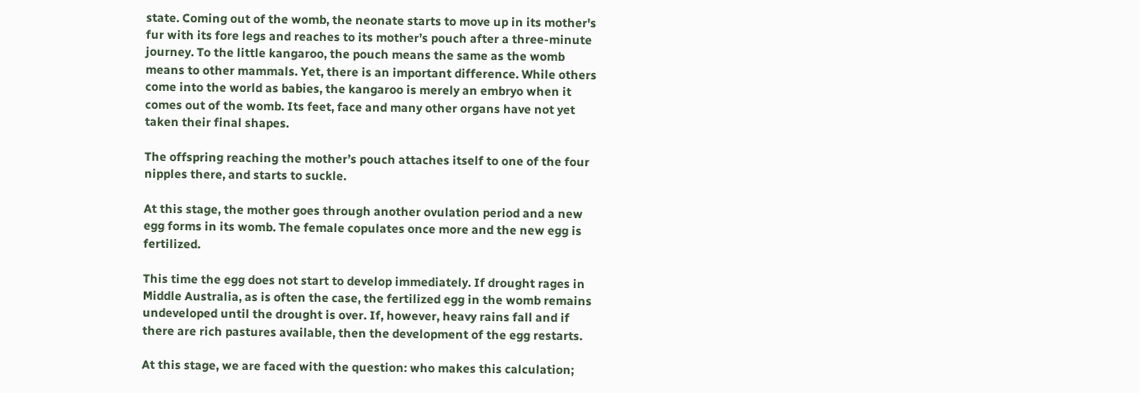state. Coming out of the womb, the neonate starts to move up in its mother's fur with its fore legs and reaches to its mother’s pouch after a three-minute journey. To the little kangaroo, the pouch means the same as the womb means to other mammals. Yet, there is an important difference. While others come into the world as babies, the kangaroo is merely an embryo when it comes out of the womb. Its feet, face and many other organs have not yet taken their final shapes.

The offspring reaching the mother’s pouch attaches itself to one of the four nipples there, and starts to suckle.

At this stage, the mother goes through another ovulation period and a new egg forms in its womb. The female copulates once more and the new egg is fertilized.

This time the egg does not start to develop immediately. If drought rages in Middle Australia, as is often the case, the fertilized egg in the womb remains undeveloped until the drought is over. If, however, heavy rains fall and if there are rich pastures available, then the development of the egg restarts.

At this stage, we are faced with the question: who makes this calculation;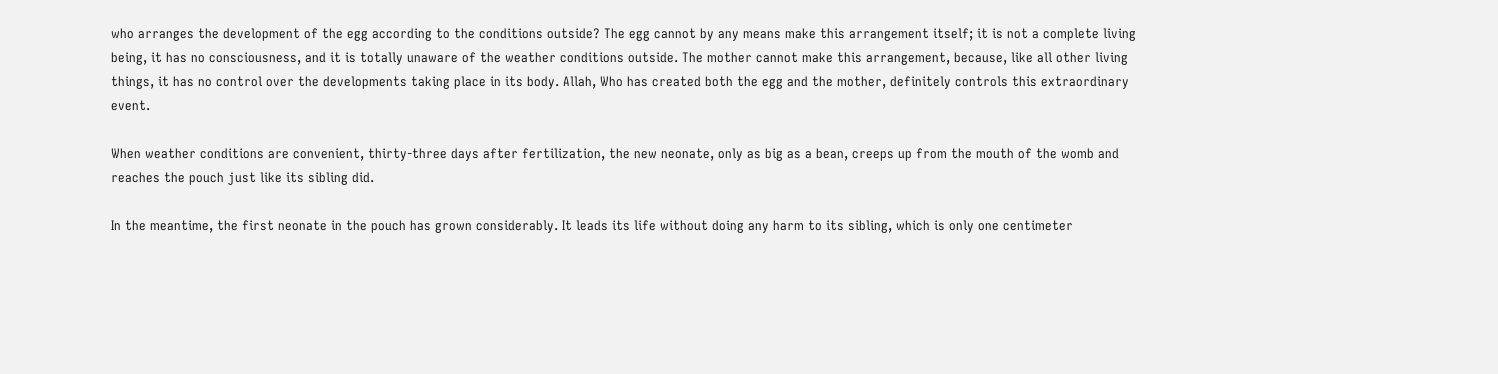who arranges the development of the egg according to the conditions outside? The egg cannot by any means make this arrangement itself; it is not a complete living being, it has no consciousness, and it is totally unaware of the weather conditions outside. The mother cannot make this arrangement, because, like all other living things, it has no control over the developments taking place in its body. Allah, Who has created both the egg and the mother, definitely controls this extraordinary event.

When weather conditions are convenient, thirty-three days after fertilization, the new neonate, only as big as a bean, creeps up from the mouth of the womb and reaches the pouch just like its sibling did.

In the meantime, the first neonate in the pouch has grown considerably. It leads its life without doing any harm to its sibling, which is only one centimeter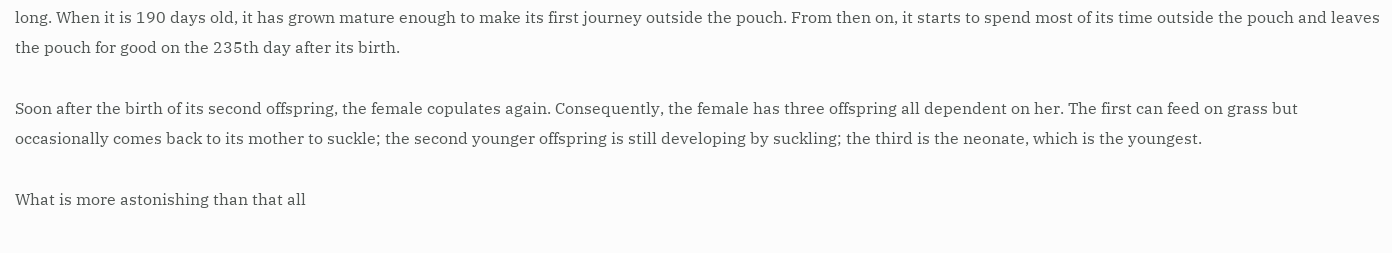long. When it is 190 days old, it has grown mature enough to make its first journey outside the pouch. From then on, it starts to spend most of its time outside the pouch and leaves the pouch for good on the 235th day after its birth.

Soon after the birth of its second offspring, the female copulates again. Consequently, the female has three offspring all dependent on her. The first can feed on grass but occasionally comes back to its mother to suckle; the second younger offspring is still developing by suckling; the third is the neonate, which is the youngest.

What is more astonishing than that all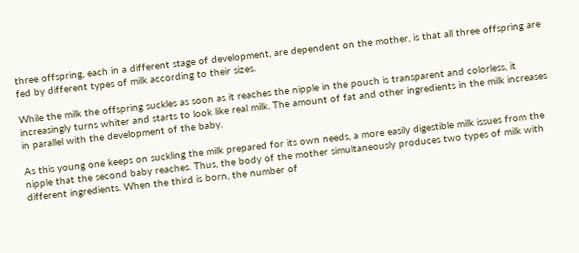three offspring, each in a different stage of development, are dependent on the mother, is that all three offspring are fed by different types of milk according to their sizes.

While the milk the offspring suckles as soon as it reaches the nipple in the pouch is transparent and colorless, it increasingly turns whiter and starts to look like real milk. The amount of fat and other ingredients in the milk increases in parallel with the development of the baby.

As this young one keeps on suckling the milk prepared for its own needs, a more easily digestible milk issues from the nipple that the second baby reaches. Thus, the body of the mother simultaneously produces two types of milk with different ingredients. When the third is born, the number of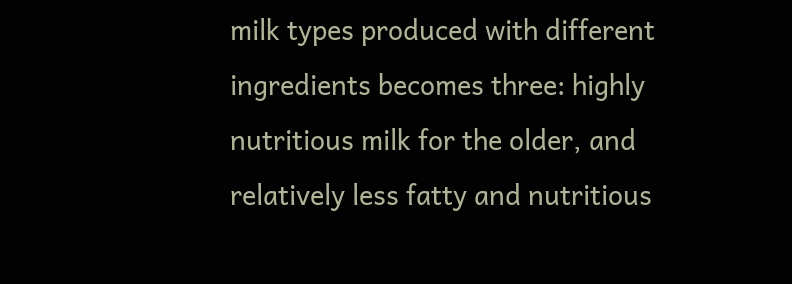milk types produced with different ingredients becomes three: highly nutritious milk for the older, and relatively less fatty and nutritious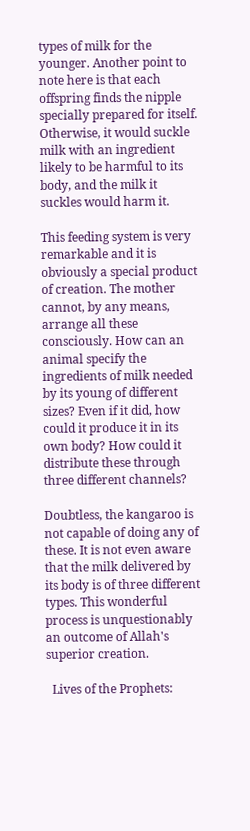types of milk for the younger. Another point to note here is that each offspring finds the nipple specially prepared for itself. Otherwise, it would suckle milk with an ingredient likely to be harmful to its body, and the milk it suckles would harm it.

This feeding system is very remarkable and it is obviously a special product of creation. The mother cannot, by any means, arrange all these consciously. How can an animal specify the ingredients of milk needed by its young of different sizes? Even if it did, how could it produce it in its own body? How could it distribute these through three different channels?

Doubtless, the kangaroo is not capable of doing any of these. It is not even aware that the milk delivered by its body is of three different types. This wonderful process is unquestionably an outcome of Allah's superior creation.

  Lives of the Prophets: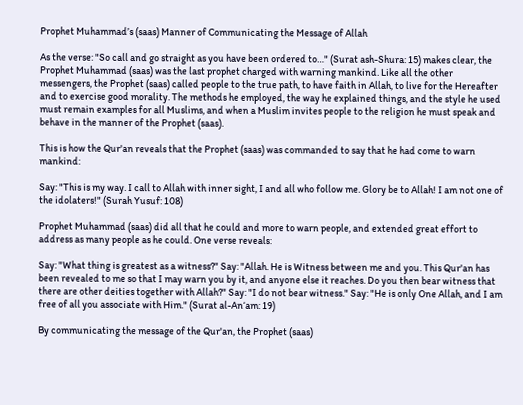Prophet Muhammad’s (saas) Manner of Communicating the Message of Allah

As the verse: "So call and go straight as you have been ordered to…" (Surat ash-Shura: 15) makes clear, the Prophet Muhammad (saas) was the last prophet charged with warning mankind. Like all the other messengers, the Prophet (saas) called people to the true path, to have faith in Allah, to live for the Hereafter and to exercise good morality. The methods he employed, the way he explained things, and the style he used must remain examples for all Muslims, and when a Muslim invites people to the religion he must speak and behave in the manner of the Prophet (saas).

This is how the Qur'an reveals that the Prophet (saas) was commanded to say that he had come to warn mankind:

Say: "This is my way. I call to Allah with inner sight, I and all who follow me. Glory be to Allah! I am not one of the idolaters!" (Surah Yusuf: 108)

Prophet Muhammad (saas) did all that he could and more to warn people, and extended great effort to address as many people as he could. One verse reveals:

Say: "What thing is greatest as a witness?" Say: "Allah. He is Witness between me and you. This Qur'an has been revealed to me so that I may warn you by it, and anyone else it reaches. Do you then bear witness that there are other deities together with Allah?" Say: "I do not bear witness." Say: "He is only One Allah, and I am free of all you associate with Him." (Surat al-An‘am: 19)

By communicating the message of the Qur'an, the Prophet (saas)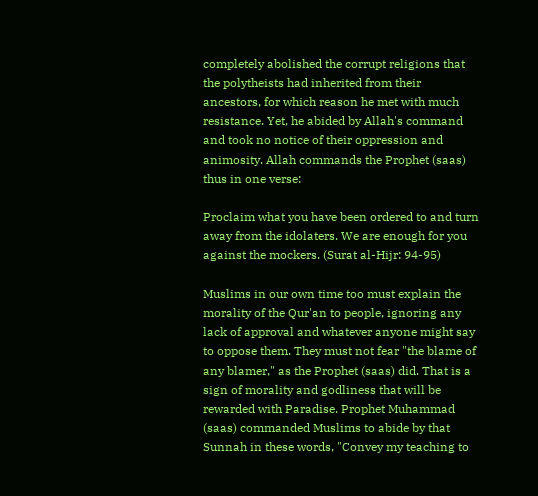completely abolished the corrupt religions that the polytheists had inherited from their ancestors, for which reason he met with much resistance. Yet, he abided by Allah's command and took no notice of their oppression and animosity. Allah commands the Prophet (saas) thus in one verse:

Proclaim what you have been ordered to and turn away from the idolaters. We are enough for you against the mockers. (Surat al-Hijr: 94-95)

Muslims in our own time too must explain the morality of the Qur'an to people, ignoring any lack of approval and whatever anyone might say to oppose them. They must not fear "the blame of any blamer," as the Prophet (saas) did. That is a sign of morality and godliness that will be rewarded with Paradise. Prophet Muhammad (saas) commanded Muslims to abide by that Sunnah in these words, "Convey my teaching to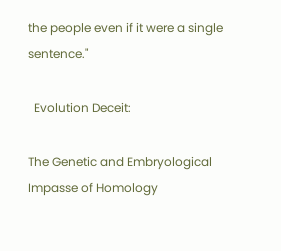the people even if it were a single sentence."

  Evolution Deceit:

The Genetic and Embryological Impasse of Homology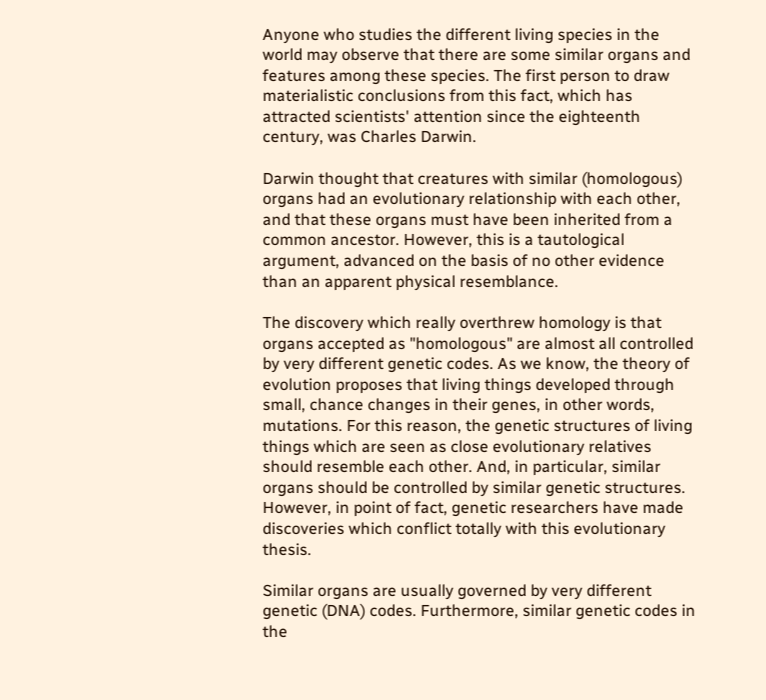Anyone who studies the different living species in the world may observe that there are some similar organs and features among these species. The first person to draw materialistic conclusions from this fact, which has attracted scientists' attention since the eighteenth century, was Charles Darwin.

Darwin thought that creatures with similar (homologous) organs had an evolutionary relationship with each other, and that these organs must have been inherited from a common ancestor. However, this is a tautological argument, advanced on the basis of no other evidence than an apparent physical resemblance.

The discovery which really overthrew homology is that organs accepted as "homologous" are almost all controlled by very different genetic codes. As we know, the theory of evolution proposes that living things developed through small, chance changes in their genes, in other words, mutations. For this reason, the genetic structures of living things which are seen as close evolutionary relatives should resemble each other. And, in particular, similar organs should be controlled by similar genetic structures. However, in point of fact, genetic researchers have made discoveries which conflict totally with this evolutionary thesis.

Similar organs are usually governed by very different genetic (DNA) codes. Furthermore, similar genetic codes in the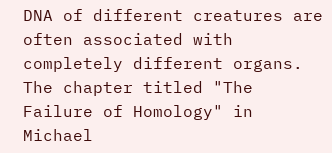DNA of different creatures are often associated with completely different organs. The chapter titled "The Failure of Homology" in Michael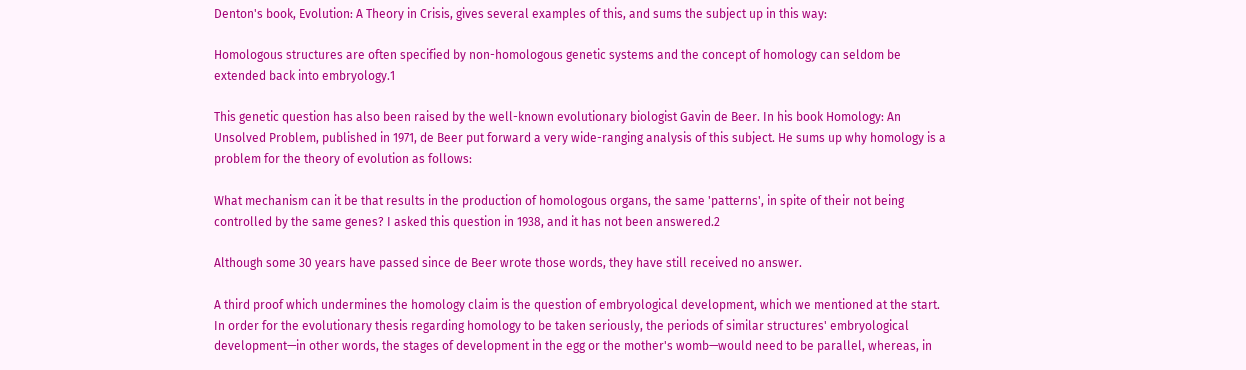Denton's book, Evolution: A Theory in Crisis, gives several examples of this, and sums the subject up in this way:

Homologous structures are often specified by non-homologous genetic systems and the concept of homology can seldom be extended back into embryology.1

This genetic question has also been raised by the well-known evolutionary biologist Gavin de Beer. In his book Homology: An Unsolved Problem, published in 1971, de Beer put forward a very wide-ranging analysis of this subject. He sums up why homology is a problem for the theory of evolution as follows:

What mechanism can it be that results in the production of homologous organs, the same 'patterns', in spite of their not being controlled by the same genes? I asked this question in 1938, and it has not been answered.2

Although some 30 years have passed since de Beer wrote those words, they have still received no answer.

A third proof which undermines the homology claim is the question of embryological development, which we mentioned at the start. In order for the evolutionary thesis regarding homology to be taken seriously, the periods of similar structures' embryological development—in other words, the stages of development in the egg or the mother's womb—would need to be parallel, whereas, in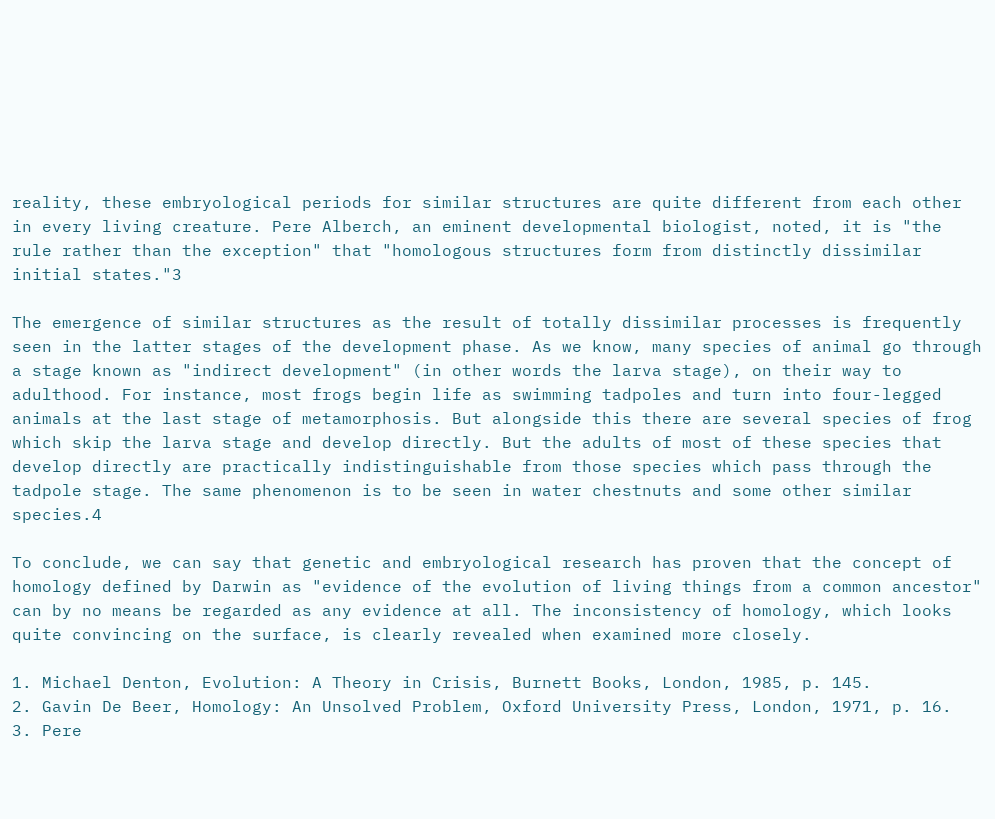reality, these embryological periods for similar structures are quite different from each other in every living creature. Pere Alberch, an eminent developmental biologist, noted, it is "the rule rather than the exception" that "homologous structures form from distinctly dissimilar initial states."3

The emergence of similar structures as the result of totally dissimilar processes is frequently seen in the latter stages of the development phase. As we know, many species of animal go through a stage known as "indirect development" (in other words the larva stage), on their way to adulthood. For instance, most frogs begin life as swimming tadpoles and turn into four-legged animals at the last stage of metamorphosis. But alongside this there are several species of frog which skip the larva stage and develop directly. But the adults of most of these species that develop directly are practically indistinguishable from those species which pass through the tadpole stage. The same phenomenon is to be seen in water chestnuts and some other similar species.4

To conclude, we can say that genetic and embryological research has proven that the concept of homology defined by Darwin as "evidence of the evolution of living things from a common ancestor" can by no means be regarded as any evidence at all. The inconsistency of homology, which looks quite convincing on the surface, is clearly revealed when examined more closely.

1. Michael Denton, Evolution: A Theory in Crisis, Burnett Books, London, 1985, p. 145.
2. Gavin De Beer, Homology: An Unsolved Problem, Oxford University Press, London, 1971, p. 16.
3. Pere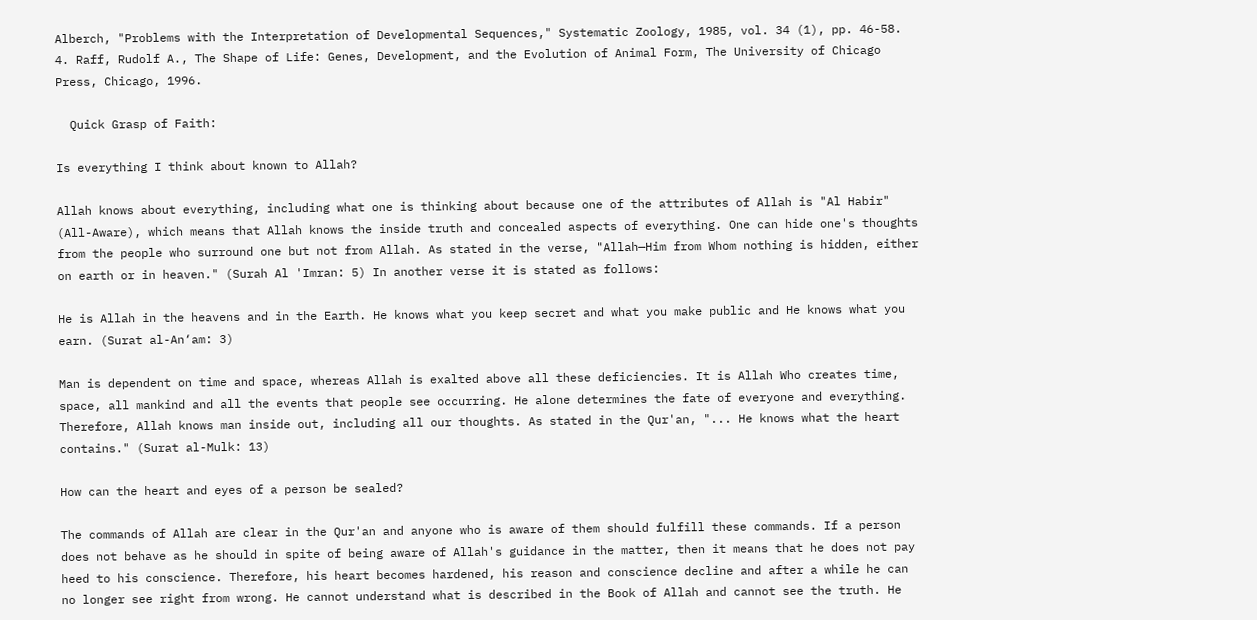Alberch, "Problems with the Interpretation of Developmental Sequences," Systematic Zoology, 1985, vol. 34 (1), pp. 46-58.
4. Raff, Rudolf A., The Shape of Life: Genes, Development, and the Evolution of Animal Form, The University of Chicago Press, Chicago, 1996.

  Quick Grasp of Faith:

Is everything I think about known to Allah?

Allah knows about everything, including what one is thinking about because one of the attributes of Allah is "Al Habir" (All-Aware), which means that Allah knows the inside truth and concealed aspects of everything. One can hide one's thoughts from the people who surround one but not from Allah. As stated in the verse, "Allah—Him from Whom nothing is hidden, either on earth or in heaven." (Surah Al 'Imran: 5) In another verse it is stated as follows:

He is Allah in the heavens and in the Earth. He knows what you keep secret and what you make public and He knows what you earn. (Surat al-An‘am: 3)

Man is dependent on time and space, whereas Allah is exalted above all these deficiencies. It is Allah Who creates time, space, all mankind and all the events that people see occurring. He alone determines the fate of everyone and everything. Therefore, Allah knows man inside out, including all our thoughts. As stated in the Qur'an, "... He knows what the heart contains." (Surat al-Mulk: 13)

How can the heart and eyes of a person be sealed?

The commands of Allah are clear in the Qur'an and anyone who is aware of them should fulfill these commands. If a person does not behave as he should in spite of being aware of Allah's guidance in the matter, then it means that he does not pay heed to his conscience. Therefore, his heart becomes hardened, his reason and conscience decline and after a while he can no longer see right from wrong. He cannot understand what is described in the Book of Allah and cannot see the truth. He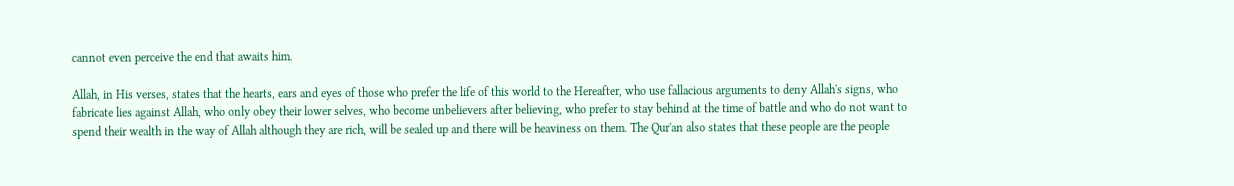cannot even perceive the end that awaits him.

Allah, in His verses, states that the hearts, ears and eyes of those who prefer the life of this world to the Hereafter, who use fallacious arguments to deny Allah's signs, who fabricate lies against Allah, who only obey their lower selves, who become unbelievers after believing, who prefer to stay behind at the time of battle and who do not want to spend their wealth in the way of Allah although they are rich, will be sealed up and there will be heaviness on them. The Qur'an also states that these people are the people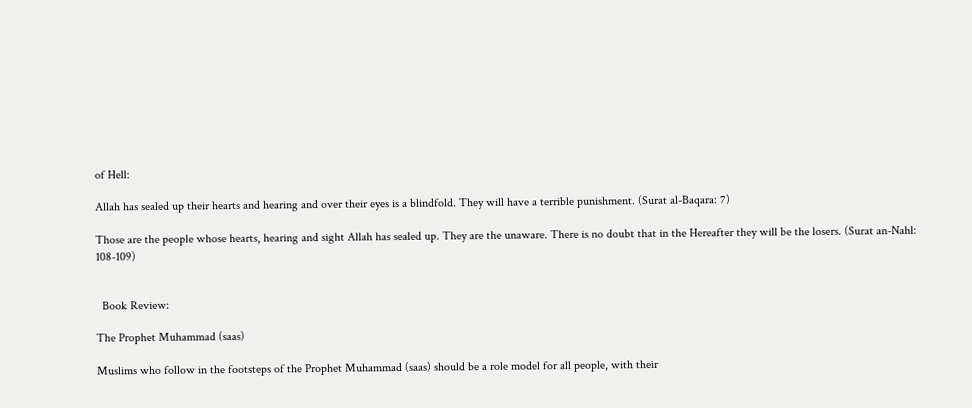of Hell:

Allah has sealed up their hearts and hearing and over their eyes is a blindfold. They will have a terrible punishment. (Surat al-Baqara: 7)

Those are the people whose hearts, hearing and sight Allah has sealed up. They are the unaware. There is no doubt that in the Hereafter they will be the losers. (Surat an-Nahl: 108-109)


  Book Review:

The Prophet Muhammad (saas)

Muslims who follow in the footsteps of the Prophet Muhammad (saas) should be a role model for all people, with their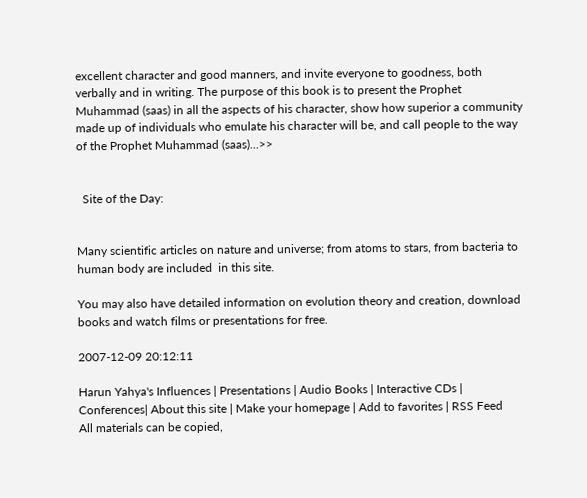excellent character and good manners, and invite everyone to goodness, both verbally and in writing. The purpose of this book is to present the Prophet Muhammad (saas) in all the aspects of his character, show how superior a community made up of individuals who emulate his character will be, and call people to the way of the Prophet Muhammad (saas)...>>


  Site of the Day:


Many scientific articles on nature and universe; from atoms to stars, from bacteria to human body are included  in this site.

You may also have detailed information on evolution theory and creation, download books and watch films or presentations for free.

2007-12-09 20:12:11

Harun Yahya's Influences | Presentations | Audio Books | Interactive CDs | Conferences| About this site | Make your homepage | Add to favorites | RSS Feed
All materials can be copied,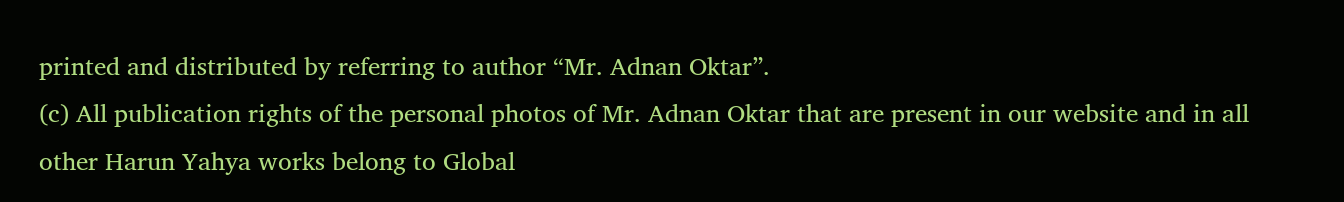printed and distributed by referring to author “Mr. Adnan Oktar”.
(c) All publication rights of the personal photos of Mr. Adnan Oktar that are present in our website and in all other Harun Yahya works belong to Global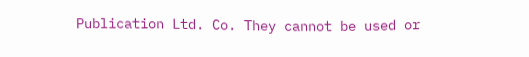Publication Ltd. Co. They cannot be used or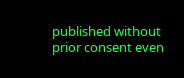published without prior consent even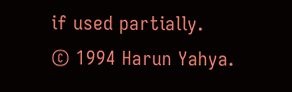if used partially.
© 1994 Harun Yahya.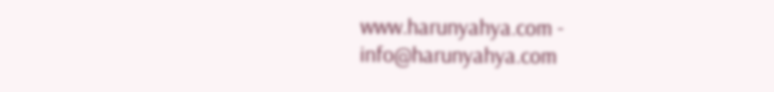www.harunyahya.com - info@harunyahya.com